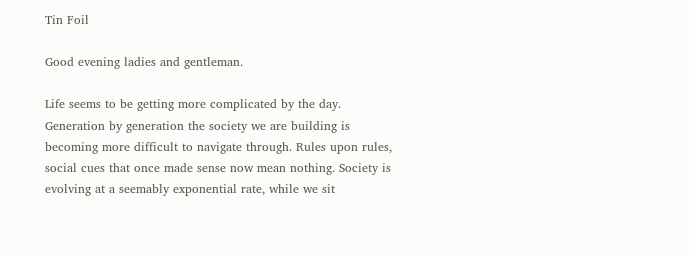Tin Foil

Good evening ladies and gentleman.

Life seems to be getting more complicated by the day. Generation by generation the society we are building is becoming more difficult to navigate through. Rules upon rules, social cues that once made sense now mean nothing. Society is evolving at a seemably exponential rate, while we sit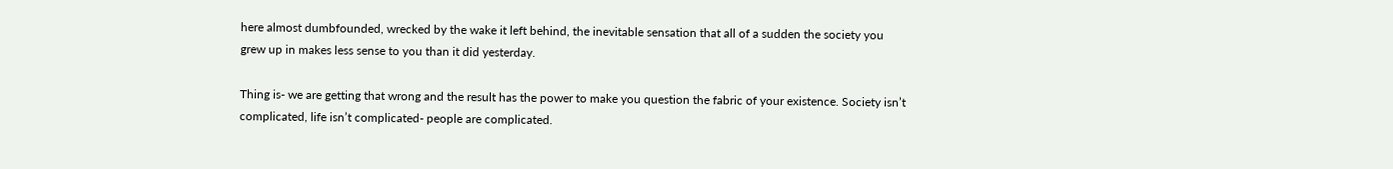here almost dumbfounded, wrecked by the wake it left behind, the inevitable sensation that all of a sudden the society you grew up in makes less sense to you than it did yesterday.

Thing is- we are getting that wrong and the result has the power to make you question the fabric of your existence. Society isn’t complicated, life isn’t complicated- people are complicated.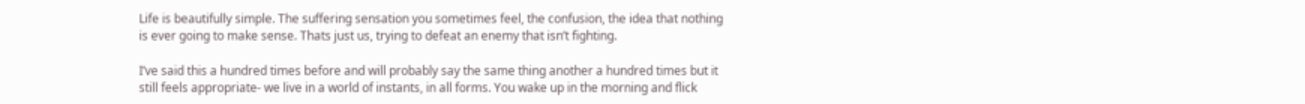Life is beautifully simple. The suffering sensation you sometimes feel, the confusion, the idea that nothing is ever going to make sense. Thats just us, trying to defeat an enemy that isn’t fighting.

I’ve said this a hundred times before and will probably say the same thing another a hundred times but it still feels appropriate- we live in a world of instants, in all forms. You wake up in the morning and flick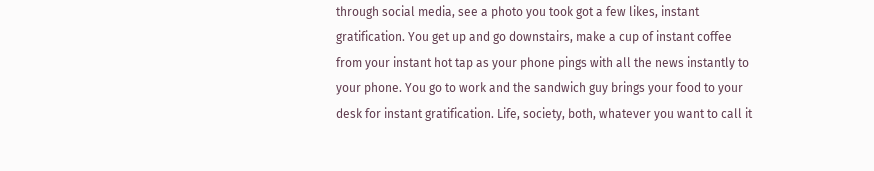through social media, see a photo you took got a few likes, instant gratification. You get up and go downstairs, make a cup of instant coffee from your instant hot tap as your phone pings with all the news instantly to your phone. You go to work and the sandwich guy brings your food to your desk for instant gratification. Life, society, both, whatever you want to call it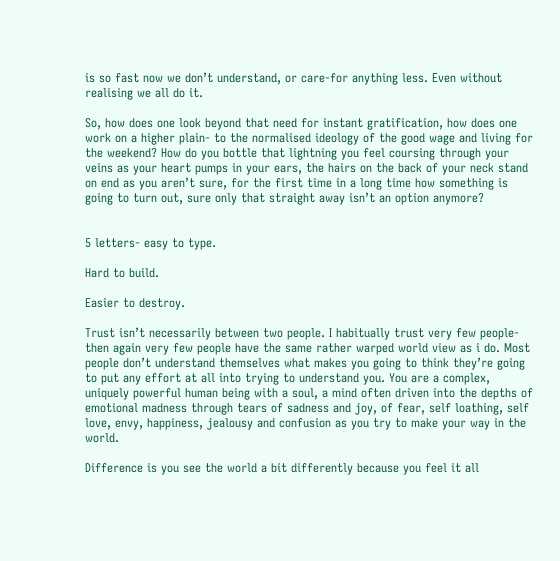is so fast now we don’t understand, or care-for anything less. Even without realising we all do it.

So, how does one look beyond that need for instant gratification, how does one work on a higher plain- to the normalised ideology of the good wage and living for the weekend? How do you bottle that lightning you feel coursing through your veins as your heart pumps in your ears, the hairs on the back of your neck stand on end as you aren’t sure, for the first time in a long time how something is going to turn out, sure only that straight away isn’t an option anymore?


5 letters- easy to type.

Hard to build.

Easier to destroy.

Trust isn’t necessarily between two people. I habitually trust very few people- then again very few people have the same rather warped world view as i do. Most people don’t understand themselves what makes you going to think they’re going to put any effort at all into trying to understand you. You are a complex, uniquely powerful human being with a soul, a mind often driven into the depths of emotional madness through tears of sadness and joy, of fear, self loathing, self love, envy, happiness, jealousy and confusion as you try to make your way in the world.

Difference is you see the world a bit differently because you feel it all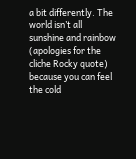a bit differently. The world isn’t all sunshine and rainbow (apologies for the cliche Rocky quote) because you can feel the cold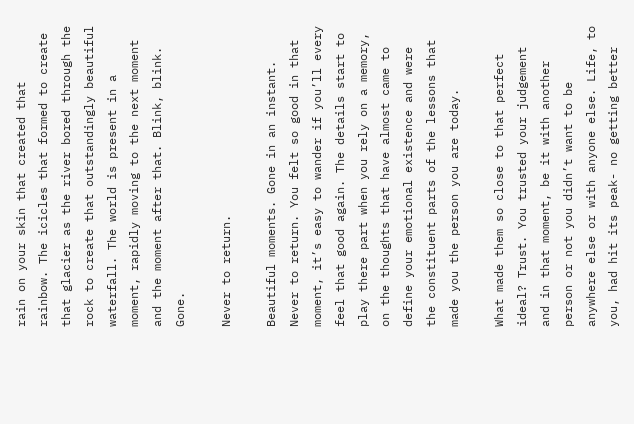rain on your skin that created that rainbow. The icicles that formed to create that glacier as the river bored through the rock to create that outstandingly beautiful waterfall. The world is present in a moment, rapidly moving to the next moment and the moment after that. Blink, blink. Gone.

Never to return.

Beautiful moments. Gone in an instant. Never to return. You felt so good in that moment, it’s easy to wander if you’ll every feel that good again. The details start to play there part when you rely on a memory, on the thoughts that have almost came to define your emotional existence and were the constituent parts of the lessons that made you the person you are today.

What made them so close to that perfect ideal? Trust. You trusted your judgement and in that moment, be it with another person or not you didn’t want to be anywhere else or with anyone else. Life, to you, had hit its peak- no getting better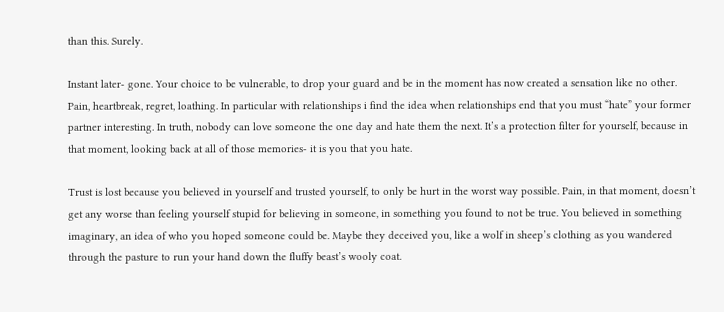than this. Surely.

Instant later- gone. Your choice to be vulnerable, to drop your guard and be in the moment has now created a sensation like no other. Pain, heartbreak, regret, loathing. In particular with relationships i find the idea when relationships end that you must “hate” your former partner interesting. In truth, nobody can love someone the one day and hate them the next. It’s a protection filter for yourself, because in that moment, looking back at all of those memories- it is you that you hate.

Trust is lost because you believed in yourself and trusted yourself, to only be hurt in the worst way possible. Pain, in that moment, doesn’t get any worse than feeling yourself stupid for believing in someone, in something you found to not be true. You believed in something imaginary, an idea of who you hoped someone could be. Maybe they deceived you, like a wolf in sheep’s clothing as you wandered through the pasture to run your hand down the fluffy beast’s wooly coat.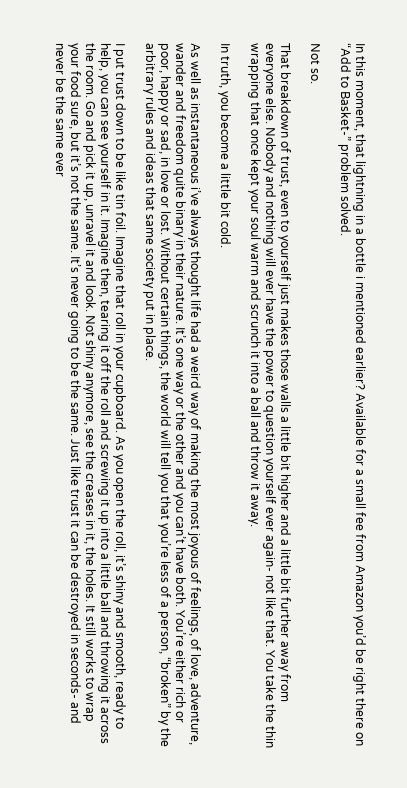In this moment, that lightning in a bottle i mentioned earlier? Available for a small fee from Amazon you’d be right there on “Add to Basket-” problem solved.

Not so.

That breakdown of trust, even to yourself just makes those walls a little bit higher and a little bit further away from everyone else. Nobody and nothing will ever have the power to question yourself ever again- not like that. You take the thin wrapping that once kept your soul warm and scrunch it into a ball and throw it away.

In truth, you become a little bit cold.

As well as instantaneous i’ve always thought life had a weird way of making the most joyous of feelings, of love, adventure, wander and freedom quite binary in their nature. It’s one way or the other and you can’t have both. You’re either rich or poor, happy or sad, in love or lost. Without certain things, the world will tell you that you’re less of a person, “broken” by the arbitrary rules and ideas that same society put in place.

I put trust down to be like tin foil. Imagine that roll in your cupboard. As you open the roll, it’s shiny and smooth, ready to help, you can see yourself in it. Imagine then, tearing it off the roll and screwing it up into a little ball and throwing it across the room. Go and pick it up, unravel it and look. Not shiny anymore, see the creases in it, the holes. It still works to wrap your food sure, but it’s not the same. It’s never going to be the same. Just like trust it can be destroyed in seconds- and never be the same ever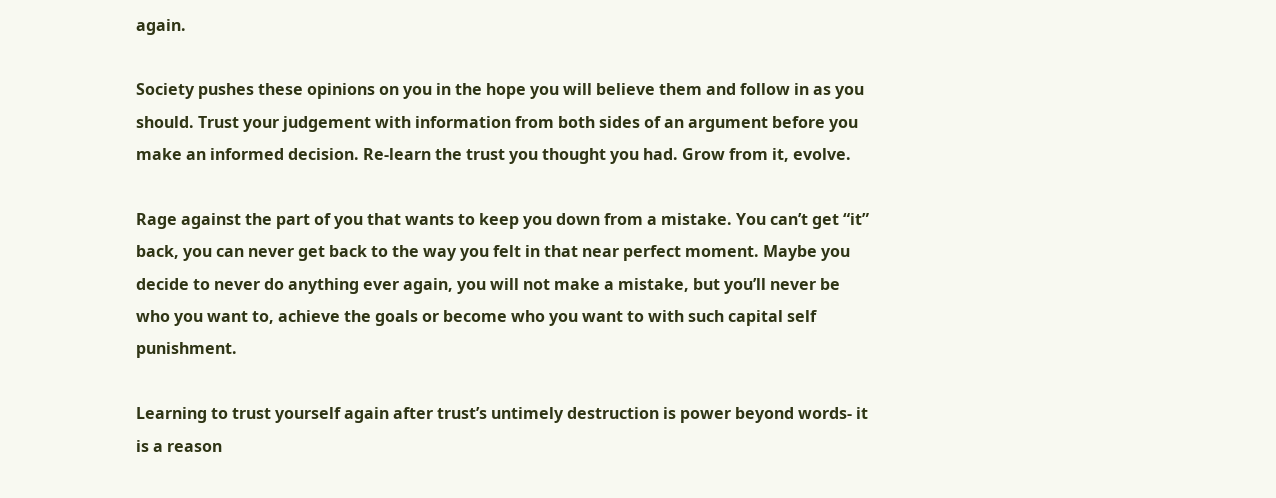again.

Society pushes these opinions on you in the hope you will believe them and follow in as you should. Trust your judgement with information from both sides of an argument before you make an informed decision. Re-learn the trust you thought you had. Grow from it, evolve.

Rage against the part of you that wants to keep you down from a mistake. You can’t get “it” back, you can never get back to the way you felt in that near perfect moment. Maybe you decide to never do anything ever again, you will not make a mistake, but you’ll never be who you want to, achieve the goals or become who you want to with such capital self punishment.

Learning to trust yourself again after trust’s untimely destruction is power beyond words- it is a reason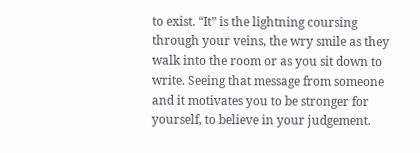to exist. “It” is the lightning coursing through your veins, the wry smile as they walk into the room or as you sit down to write. Seeing that message from someone and it motivates you to be stronger for yourself, to believe in your judgement.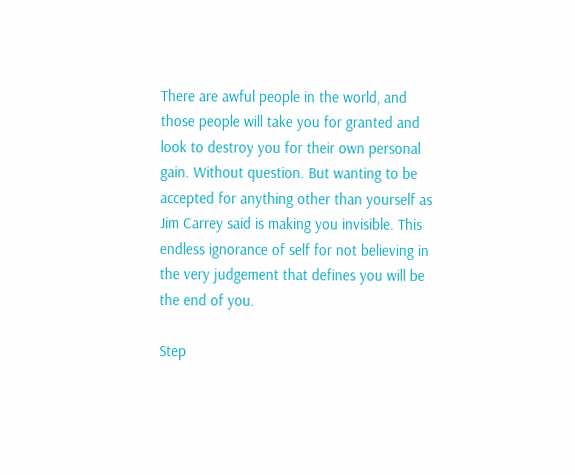There are awful people in the world, and those people will take you for granted and look to destroy you for their own personal gain. Without question. But wanting to be accepted for anything other than yourself as Jim Carrey said is making you invisible. This endless ignorance of self for not believing in the very judgement that defines you will be the end of you.

Step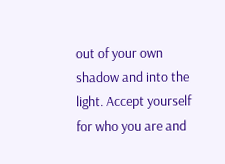out of your own shadow and into the light. Accept yourself for who you are and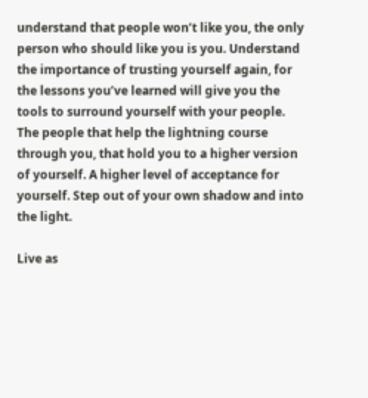understand that people won’t like you, the only person who should like you is you. Understand the importance of trusting yourself again, for the lessons you’ve learned will give you the tools to surround yourself with your people. The people that help the lightning course through you, that hold you to a higher version of yourself. A higher level of acceptance for yourself. Step out of your own shadow and into the light.

Live as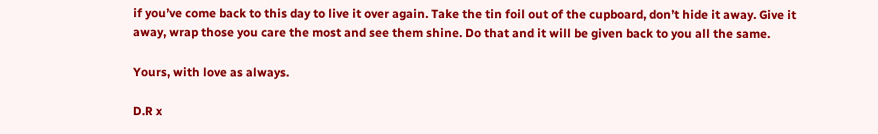if you’ve come back to this day to live it over again. Take the tin foil out of the cupboard, don’t hide it away. Give it away, wrap those you care the most and see them shine. Do that and it will be given back to you all the same.

Yours, with love as always.

D.R x